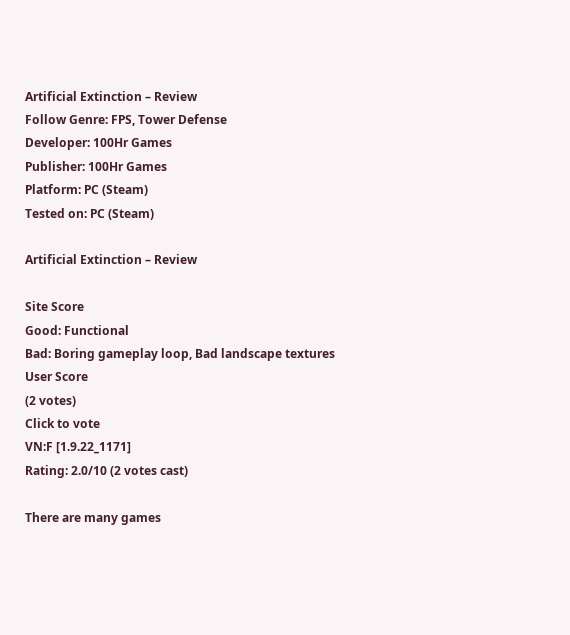Artificial Extinction – Review
Follow Genre: FPS, Tower Defense
Developer: 100Hr Games
Publisher: 100Hr Games
Platform: PC (Steam)
Tested on: PC (Steam)

Artificial Extinction – Review

Site Score
Good: Functional
Bad: Boring gameplay loop, Bad landscape textures
User Score
(2 votes)
Click to vote
VN:F [1.9.22_1171]
Rating: 2.0/10 (2 votes cast)

There are many games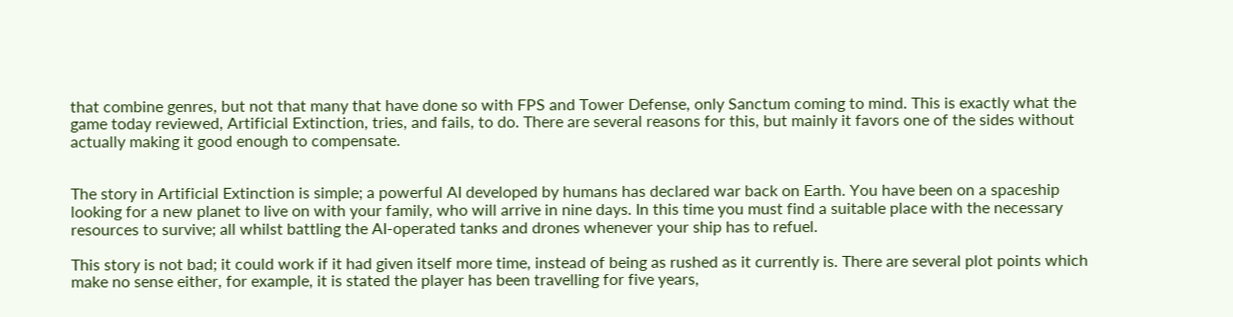that combine genres, but not that many that have done so with FPS and Tower Defense, only Sanctum coming to mind. This is exactly what the game today reviewed, Artificial Extinction, tries, and fails, to do. There are several reasons for this, but mainly it favors one of the sides without actually making it good enough to compensate.


The story in Artificial Extinction is simple; a powerful AI developed by humans has declared war back on Earth. You have been on a spaceship looking for a new planet to live on with your family, who will arrive in nine days. In this time you must find a suitable place with the necessary resources to survive; all whilst battling the AI-operated tanks and drones whenever your ship has to refuel.

This story is not bad; it could work if it had given itself more time, instead of being as rushed as it currently is. There are several plot points which make no sense either, for example, it is stated the player has been travelling for five years,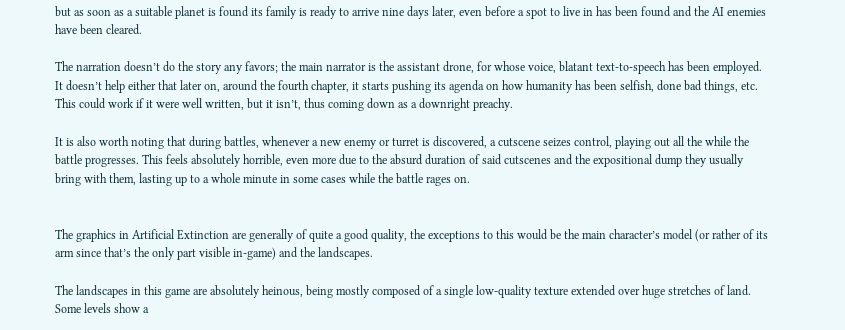but as soon as a suitable planet is found its family is ready to arrive nine days later, even before a spot to live in has been found and the AI enemies have been cleared.

The narration doesn’t do the story any favors; the main narrator is the assistant drone, for whose voice, blatant text-to-speech has been employed. It doesn’t help either that later on, around the fourth chapter, it starts pushing its agenda on how humanity has been selfish, done bad things, etc. This could work if it were well written, but it isn’t, thus coming down as a downright preachy.

It is also worth noting that during battles, whenever a new enemy or turret is discovered, a cutscene seizes control, playing out all the while the battle progresses. This feels absolutely horrible, even more due to the absurd duration of said cutscenes and the expositional dump they usually bring with them, lasting up to a whole minute in some cases while the battle rages on.


The graphics in Artificial Extinction are generally of quite a good quality, the exceptions to this would be the main character’s model (or rather of its arm since that’s the only part visible in-game) and the landscapes.

The landscapes in this game are absolutely heinous, being mostly composed of a single low-quality texture extended over huge stretches of land. Some levels show a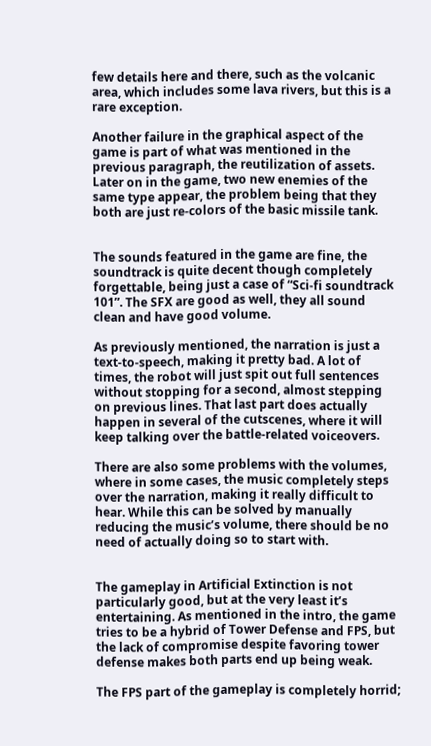few details here and there, such as the volcanic area, which includes some lava rivers, but this is a rare exception.

Another failure in the graphical aspect of the game is part of what was mentioned in the previous paragraph, the reutilization of assets. Later on in the game, two new enemies of the same type appear, the problem being that they both are just re-colors of the basic missile tank.


The sounds featured in the game are fine, the soundtrack is quite decent though completely forgettable, being just a case of “Sci-fi soundtrack 101”. The SFX are good as well, they all sound clean and have good volume.

As previously mentioned, the narration is just a text-to-speech, making it pretty bad. A lot of times, the robot will just spit out full sentences without stopping for a second, almost stepping on previous lines. That last part does actually happen in several of the cutscenes, where it will keep talking over the battle-related voiceovers.

There are also some problems with the volumes, where in some cases, the music completely steps over the narration, making it really difficult to hear. While this can be solved by manually reducing the music’s volume, there should be no need of actually doing so to start with.


The gameplay in Artificial Extinction is not particularly good, but at the very least it’s entertaining. As mentioned in the intro, the game tries to be a hybrid of Tower Defense and FPS, but the lack of compromise despite favoring tower defense makes both parts end up being weak.

The FPS part of the gameplay is completely horrid;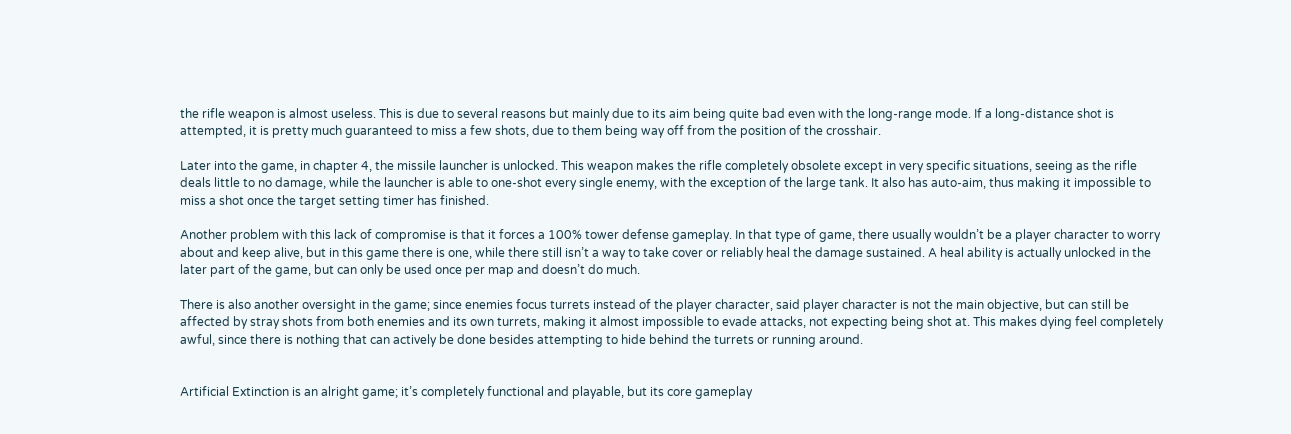the rifle weapon is almost useless. This is due to several reasons but mainly due to its aim being quite bad even with the long-range mode. If a long-distance shot is attempted, it is pretty much guaranteed to miss a few shots, due to them being way off from the position of the crosshair.

Later into the game, in chapter 4, the missile launcher is unlocked. This weapon makes the rifle completely obsolete except in very specific situations, seeing as the rifle deals little to no damage, while the launcher is able to one-shot every single enemy, with the exception of the large tank. It also has auto-aim, thus making it impossible to miss a shot once the target setting timer has finished.

Another problem with this lack of compromise is that it forces a 100% tower defense gameplay. In that type of game, there usually wouldn’t be a player character to worry about and keep alive, but in this game there is one, while there still isn’t a way to take cover or reliably heal the damage sustained. A heal ability is actually unlocked in the later part of the game, but can only be used once per map and doesn’t do much.

There is also another oversight in the game; since enemies focus turrets instead of the player character, said player character is not the main objective, but can still be affected by stray shots from both enemies and its own turrets, making it almost impossible to evade attacks, not expecting being shot at. This makes dying feel completely awful, since there is nothing that can actively be done besides attempting to hide behind the turrets or running around.


Artificial Extinction is an alright game; it’s completely functional and playable, but its core gameplay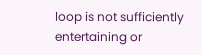loop is not sufficiently entertaining or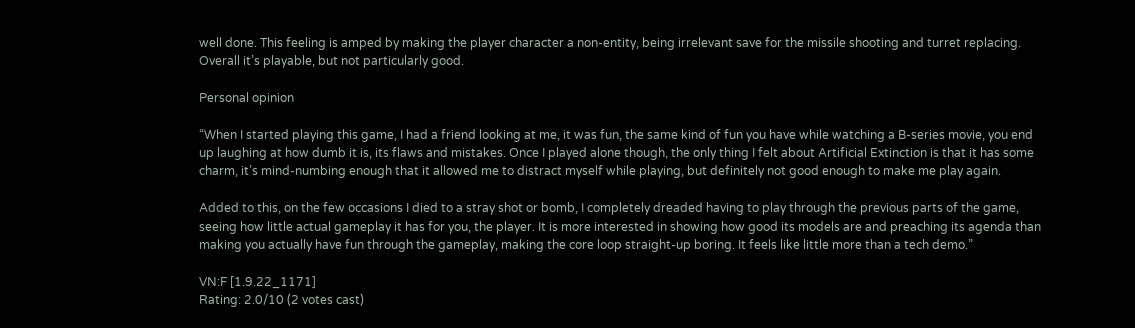well done. This feeling is amped by making the player character a non-entity, being irrelevant save for the missile shooting and turret replacing. Overall it’s playable, but not particularly good.

Personal opinion

“When I started playing this game, I had a friend looking at me, it was fun, the same kind of fun you have while watching a B-series movie, you end up laughing at how dumb it is, its flaws and mistakes. Once I played alone though, the only thing I felt about Artificial Extinction is that it has some charm, it’s mind-numbing enough that it allowed me to distract myself while playing, but definitely not good enough to make me play again.

Added to this, on the few occasions I died to a stray shot or bomb, I completely dreaded having to play through the previous parts of the game, seeing how little actual gameplay it has for you, the player. It is more interested in showing how good its models are and preaching its agenda than making you actually have fun through the gameplay, making the core loop straight-up boring. It feels like little more than a tech demo.”

VN:F [1.9.22_1171]
Rating: 2.0/10 (2 votes cast)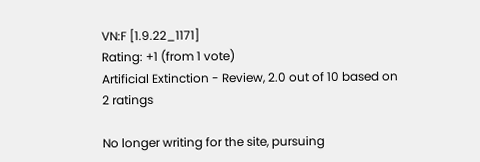VN:F [1.9.22_1171]
Rating: +1 (from 1 vote)
Artificial Extinction - Review, 2.0 out of 10 based on 2 ratings

No longer writing for the site, pursuing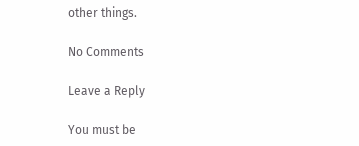other things.

No Comments

Leave a Reply

You must be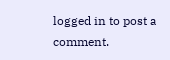logged in to post a comment.